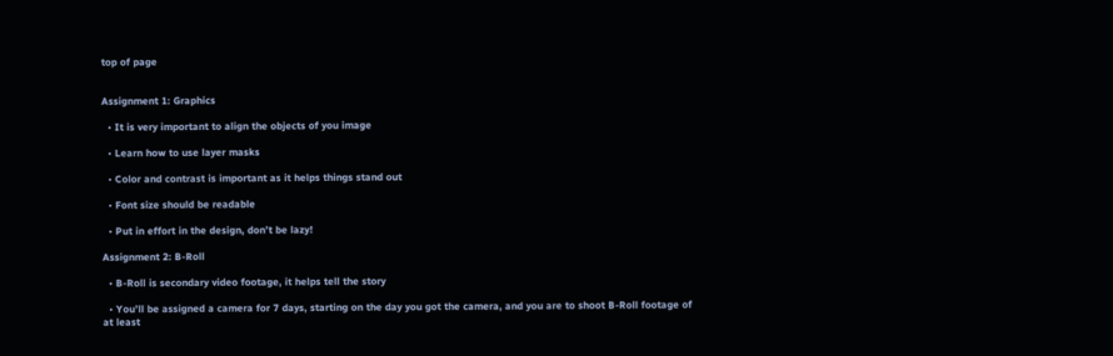top of page


Assignment 1: Graphics

  • It is very important to align the objects of you image

  • Learn how to use layer masks

  • Color and contrast is important as it helps things stand out

  • Font size should be readable

  • Put in effort in the design, don’t be lazy!

Assignment 2: B-Roll

  • B-Roll is secondary video footage, it helps tell the story

  • You’ll be assigned a camera for 7 days, starting on the day you got the camera, and you are to shoot B-Roll footage of at least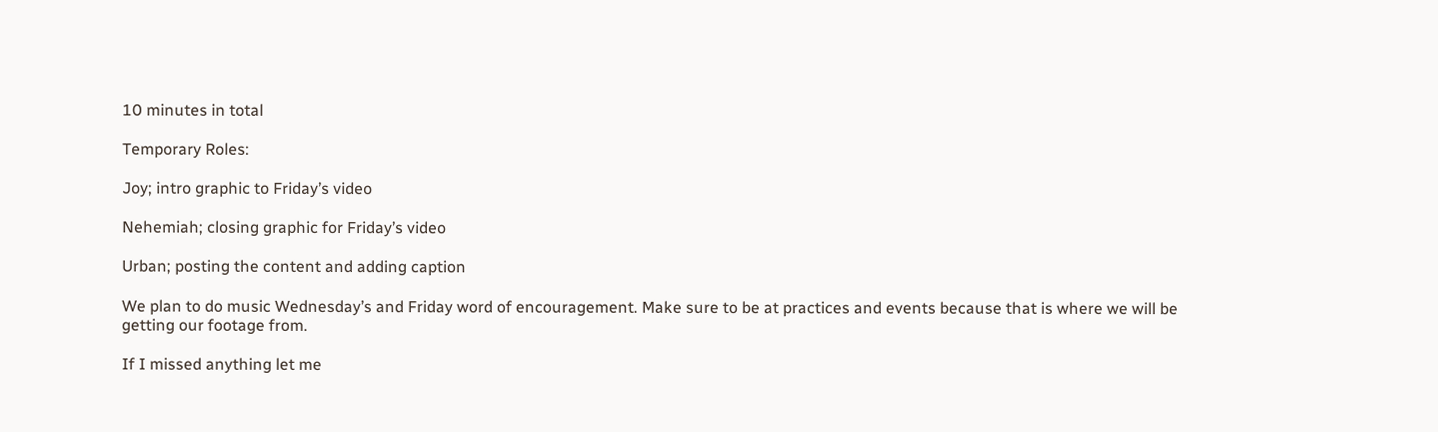10 minutes in total

Temporary Roles:

Joy; intro graphic to Friday’s video

Nehemiah; closing graphic for Friday’s video

Urban; posting the content and adding caption

We plan to do music Wednesday’s and Friday word of encouragement. Make sure to be at practices and events because that is where we will be getting our footage from.

If I missed anything let me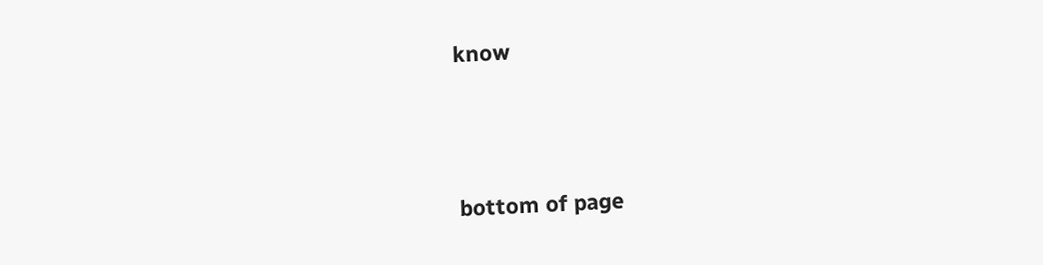know




bottom of page